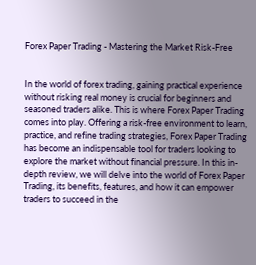Forex Paper Trading - Mastering the Market Risk-Free


In the world of forex trading, gaining practical experience without risking real money is crucial for beginners and seasoned traders alike. This is where Forex Paper Trading comes into play. Offering a risk-free environment to learn, practice, and refine trading strategies, Forex Paper Trading has become an indispensable tool for traders looking to explore the market without financial pressure. In this in-depth review, we will delve into the world of Forex Paper Trading, its benefits, features, and how it can empower traders to succeed in the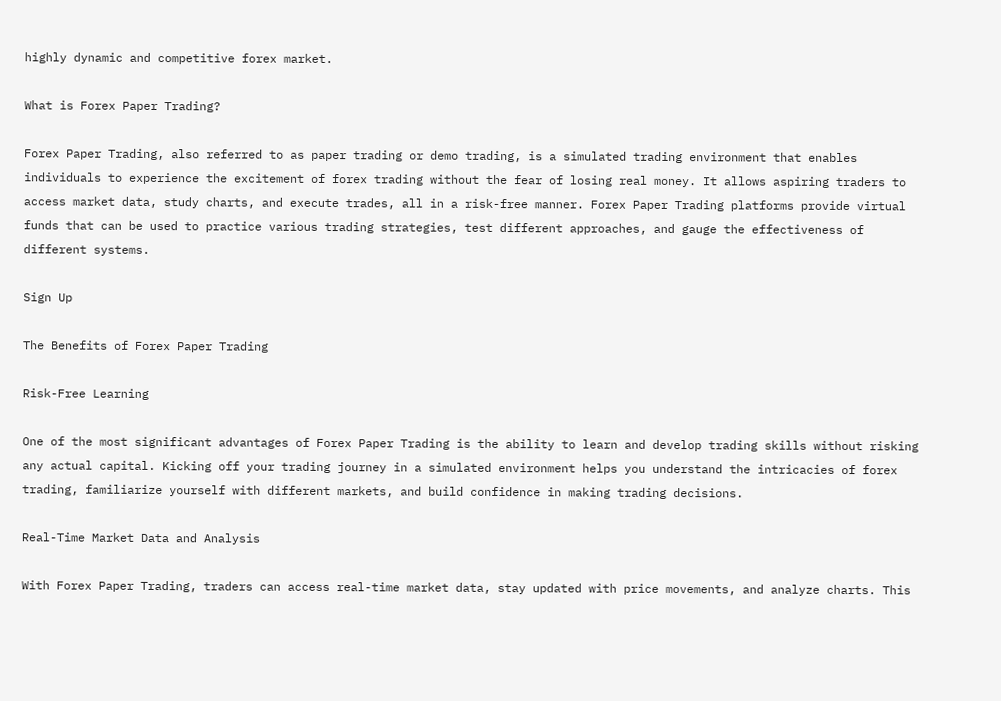highly dynamic and competitive forex market.

What is Forex Paper Trading?

Forex Paper Trading, also referred to as paper trading or demo trading, is a simulated trading environment that enables individuals to experience the excitement of forex trading without the fear of losing real money. It allows aspiring traders to access market data, study charts, and execute trades, all in a risk-free manner. Forex Paper Trading platforms provide virtual funds that can be used to practice various trading strategies, test different approaches, and gauge the effectiveness of different systems.

Sign Up

The Benefits of Forex Paper Trading

Risk-Free Learning

One of the most significant advantages of Forex Paper Trading is the ability to learn and develop trading skills without risking any actual capital. Kicking off your trading journey in a simulated environment helps you understand the intricacies of forex trading, familiarize yourself with different markets, and build confidence in making trading decisions.

Real-Time Market Data and Analysis

With Forex Paper Trading, traders can access real-time market data, stay updated with price movements, and analyze charts. This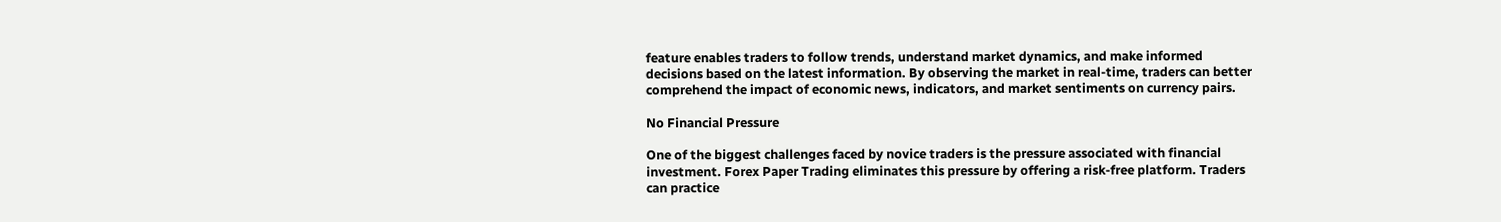feature enables traders to follow trends, understand market dynamics, and make informed decisions based on the latest information. By observing the market in real-time, traders can better comprehend the impact of economic news, indicators, and market sentiments on currency pairs.

No Financial Pressure

One of the biggest challenges faced by novice traders is the pressure associated with financial investment. Forex Paper Trading eliminates this pressure by offering a risk-free platform. Traders can practice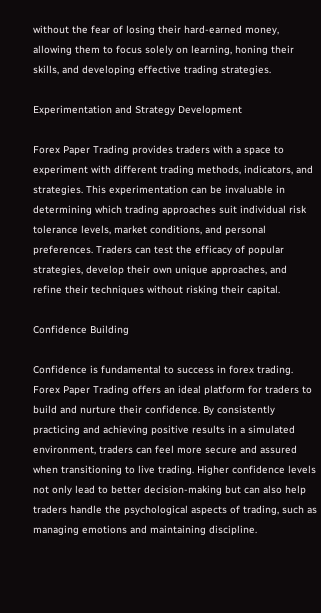without the fear of losing their hard-earned money, allowing them to focus solely on learning, honing their skills, and developing effective trading strategies.

Experimentation and Strategy Development

Forex Paper Trading provides traders with a space to experiment with different trading methods, indicators, and strategies. This experimentation can be invaluable in determining which trading approaches suit individual risk tolerance levels, market conditions, and personal preferences. Traders can test the efficacy of popular strategies, develop their own unique approaches, and refine their techniques without risking their capital.

Confidence Building

Confidence is fundamental to success in forex trading. Forex Paper Trading offers an ideal platform for traders to build and nurture their confidence. By consistently practicing and achieving positive results in a simulated environment, traders can feel more secure and assured when transitioning to live trading. Higher confidence levels not only lead to better decision-making but can also help traders handle the psychological aspects of trading, such as managing emotions and maintaining discipline.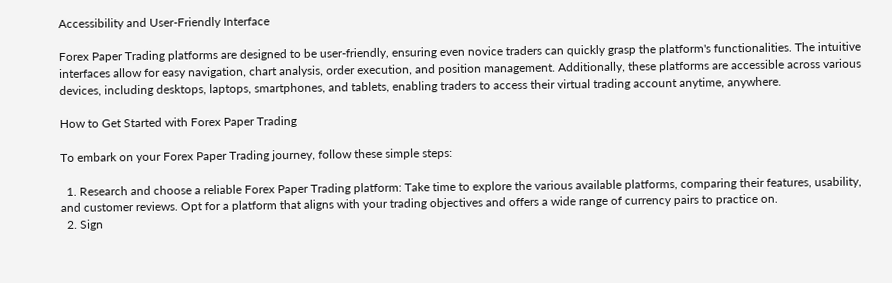Accessibility and User-Friendly Interface

Forex Paper Trading platforms are designed to be user-friendly, ensuring even novice traders can quickly grasp the platform's functionalities. The intuitive interfaces allow for easy navigation, chart analysis, order execution, and position management. Additionally, these platforms are accessible across various devices, including desktops, laptops, smartphones, and tablets, enabling traders to access their virtual trading account anytime, anywhere.

How to Get Started with Forex Paper Trading

To embark on your Forex Paper Trading journey, follow these simple steps:

  1. Research and choose a reliable Forex Paper Trading platform: Take time to explore the various available platforms, comparing their features, usability, and customer reviews. Opt for a platform that aligns with your trading objectives and offers a wide range of currency pairs to practice on.
  2. Sign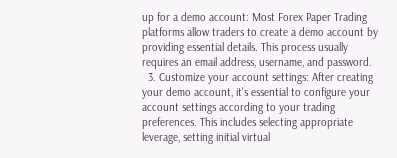up for a demo account: Most Forex Paper Trading platforms allow traders to create a demo account by providing essential details. This process usually requires an email address, username, and password.
  3. Customize your account settings: After creating your demo account, it's essential to configure your account settings according to your trading preferences. This includes selecting appropriate leverage, setting initial virtual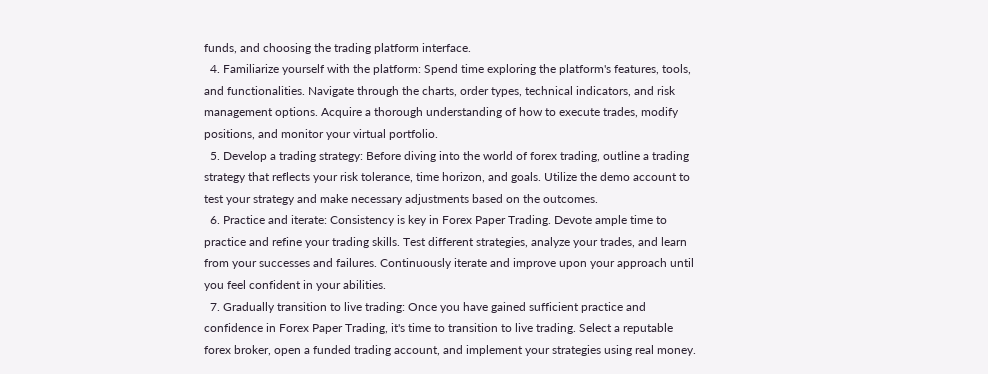funds, and choosing the trading platform interface.
  4. Familiarize yourself with the platform: Spend time exploring the platform's features, tools, and functionalities. Navigate through the charts, order types, technical indicators, and risk management options. Acquire a thorough understanding of how to execute trades, modify positions, and monitor your virtual portfolio.
  5. Develop a trading strategy: Before diving into the world of forex trading, outline a trading strategy that reflects your risk tolerance, time horizon, and goals. Utilize the demo account to test your strategy and make necessary adjustments based on the outcomes.
  6. Practice and iterate: Consistency is key in Forex Paper Trading. Devote ample time to practice and refine your trading skills. Test different strategies, analyze your trades, and learn from your successes and failures. Continuously iterate and improve upon your approach until you feel confident in your abilities.
  7. Gradually transition to live trading: Once you have gained sufficient practice and confidence in Forex Paper Trading, it's time to transition to live trading. Select a reputable forex broker, open a funded trading account, and implement your strategies using real money.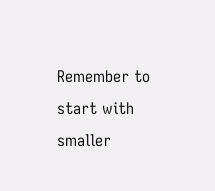Remember to start with smaller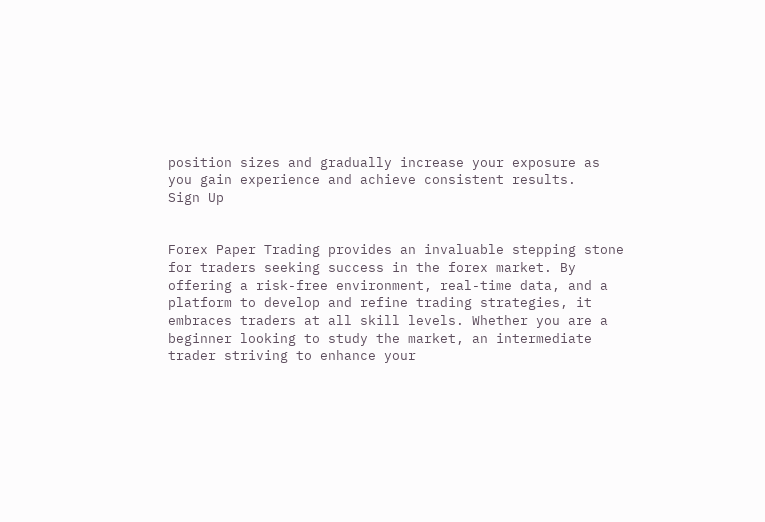position sizes and gradually increase your exposure as you gain experience and achieve consistent results.
Sign Up


Forex Paper Trading provides an invaluable stepping stone for traders seeking success in the forex market. By offering a risk-free environment, real-time data, and a platform to develop and refine trading strategies, it embraces traders at all skill levels. Whether you are a beginner looking to study the market, an intermediate trader striving to enhance your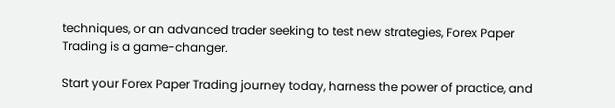techniques, or an advanced trader seeking to test new strategies, Forex Paper Trading is a game-changer.

Start your Forex Paper Trading journey today, harness the power of practice, and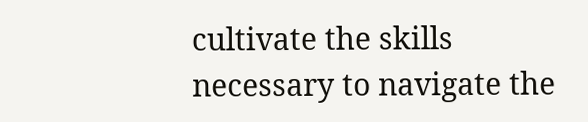cultivate the skills necessary to navigate the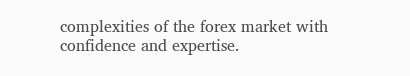complexities of the forex market with confidence and expertise.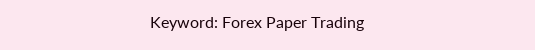Keyword: Forex Paper Trading